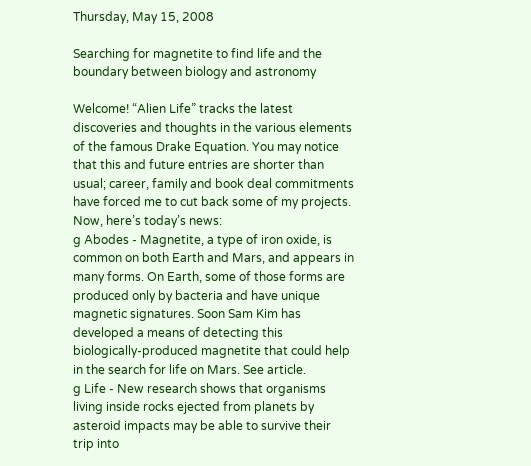Thursday, May 15, 2008

Searching for magnetite to find life and the boundary between biology and astronomy

Welcome! “Alien Life” tracks the latest discoveries and thoughts in the various elements of the famous Drake Equation. You may notice that this and future entries are shorter than usual; career, family and book deal commitments have forced me to cut back some of my projects. Now, here’s today’s news:
g Abodes - Magnetite, a type of iron oxide, is common on both Earth and Mars, and appears in many forms. On Earth, some of those forms are produced only by bacteria and have unique magnetic signatures. Soon Sam Kim has developed a means of detecting this biologically-produced magnetite that could help in the search for life on Mars. See article.
g Life - New research shows that organisms living inside rocks ejected from planets by asteroid impacts may be able to survive their trip into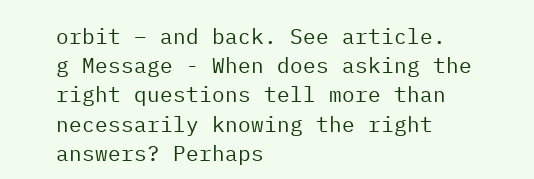orbit – and back. See article.
g Message - When does asking the right questions tell more than necessarily knowing the right answers? Perhaps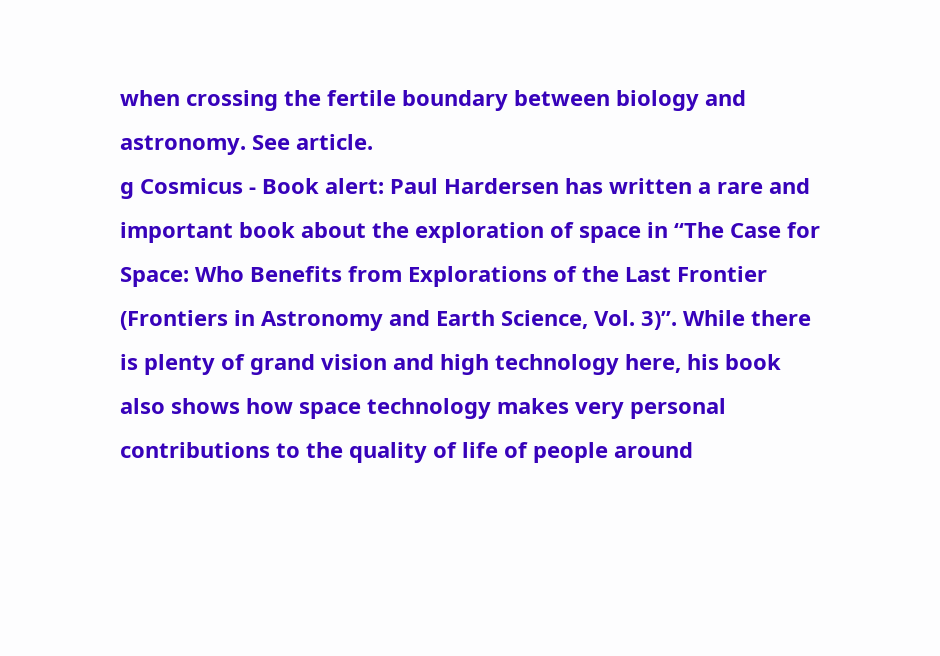when crossing the fertile boundary between biology and astronomy. See article.
g Cosmicus - Book alert: Paul Hardersen has written a rare and important book about the exploration of space in “The Case for Space: Who Benefits from Explorations of the Last Frontier (Frontiers in Astronomy and Earth Science, Vol. 3)”. While there is plenty of grand vision and high technology here, his book also shows how space technology makes very personal contributions to the quality of life of people around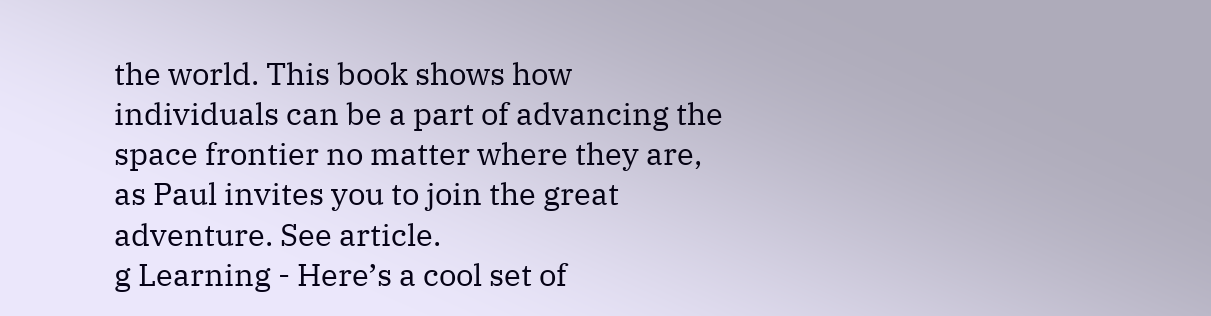the world. This book shows how individuals can be a part of advancing the space frontier no matter where they are, as Paul invites you to join the great adventure. See article.
g Learning - Here’s a cool set of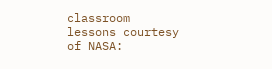classroom lessons courtesy of NASA: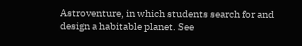Astroventure, in which students search for and design a habitable planet. See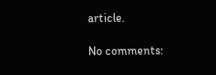article.

No comments: